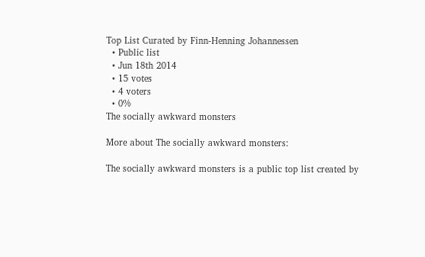Top List Curated by Finn-Henning Johannessen
  • Public list
  • Jun 18th 2014
  • 15 votes
  • 4 voters
  • 0%
The socially awkward monsters

More about The socially awkward monsters:

The socially awkward monsters is a public top list created by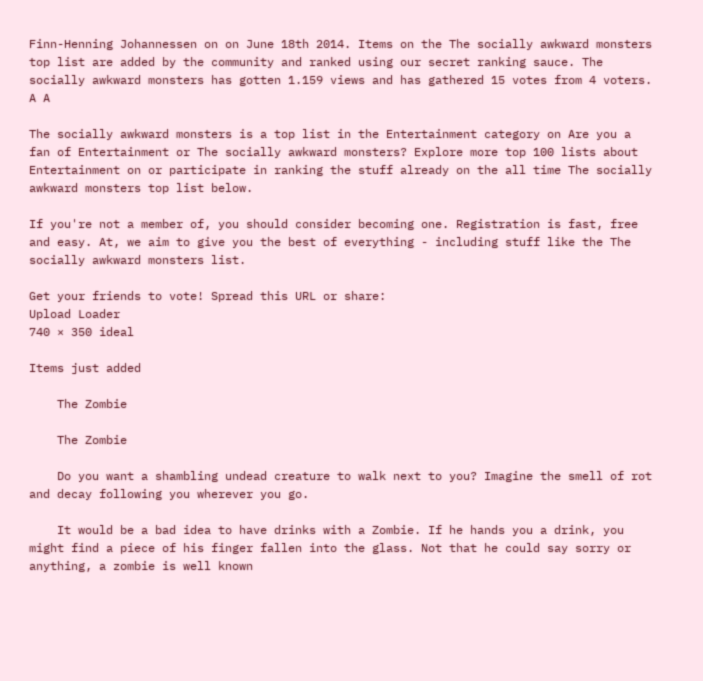Finn-Henning Johannessen on on June 18th 2014. Items on the The socially awkward monsters top list are added by the community and ranked using our secret ranking sauce. The socially awkward monsters has gotten 1.159 views and has gathered 15 votes from 4 voters. A A

The socially awkward monsters is a top list in the Entertainment category on Are you a fan of Entertainment or The socially awkward monsters? Explore more top 100 lists about Entertainment on or participate in ranking the stuff already on the all time The socially awkward monsters top list below.

If you're not a member of, you should consider becoming one. Registration is fast, free and easy. At, we aim to give you the best of everything - including stuff like the The socially awkward monsters list.

Get your friends to vote! Spread this URL or share:
Upload Loader
740 × 350 ideal

Items just added

    The Zombie

    The Zombie

    Do you want a shambling undead creature to walk next to you? Imagine the smell of rot and decay following you wherever you go.

    It would be a bad idea to have drinks with a Zombie. If he hands you a drink, you might find a piece of his finger fallen into the glass. Not that he could say sorry or anything, a zombie is well known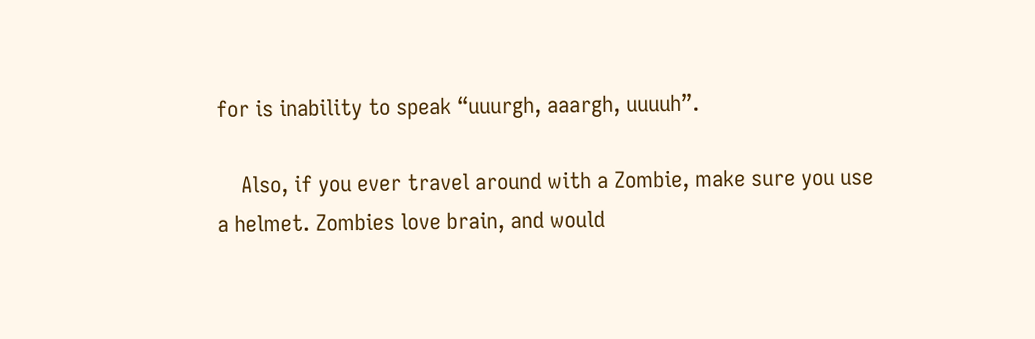for is inability to speak “uuurgh, aaargh, uuuuh”.

    Also, if you ever travel around with a Zombie, make sure you use a helmet. Zombies love brain, and would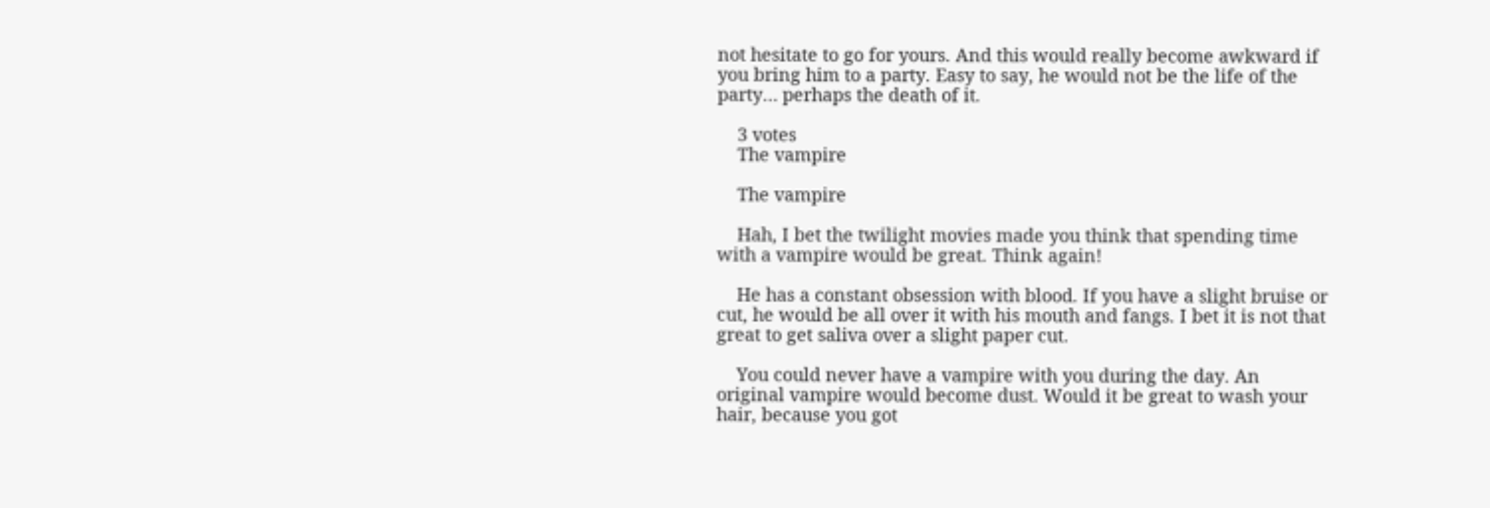not hesitate to go for yours. And this would really become awkward if you bring him to a party. Easy to say, he would not be the life of the party… perhaps the death of it.

    3 votes
    The vampire

    The vampire

    Hah, I bet the twilight movies made you think that spending time with a vampire would be great. Think again!

    He has a constant obsession with blood. If you have a slight bruise or cut, he would be all over it with his mouth and fangs. I bet it is not that great to get saliva over a slight paper cut.

    You could never have a vampire with you during the day. An original vampire would become dust. Would it be great to wash your hair, because you got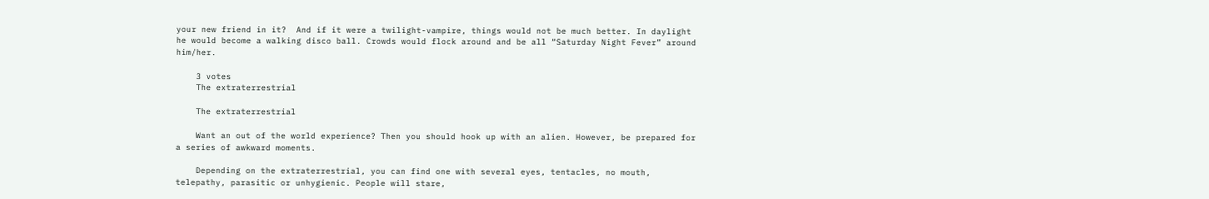your new friend in it?  And if it were a twilight-vampire, things would not be much better. In daylight he would become a walking disco ball. Crowds would flock around and be all “Saturday Night Fever” around him/her.

    3 votes
    The extraterrestrial

    The extraterrestrial

    Want an out of the world experience? Then you should hook up with an alien. However, be prepared for a series of awkward moments.

    Depending on the extraterrestrial, you can find one with several eyes, tentacles, no mouth, telepathy, parasitic or unhygienic. People will stare,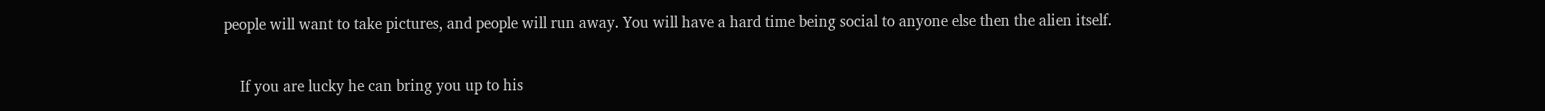people will want to take pictures, and people will run away. You will have a hard time being social to anyone else then the alien itself.

    If you are lucky he can bring you up to his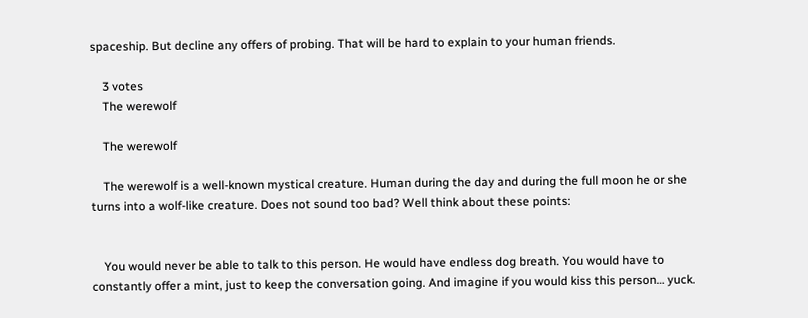spaceship. But decline any offers of probing. That will be hard to explain to your human friends.

    3 votes
    The werewolf

    The werewolf

    The werewolf is a well-known mystical creature. Human during the day and during the full moon he or she turns into a wolf-like creature. Does not sound too bad? Well think about these points:


    You would never be able to talk to this person. He would have endless dog breath. You would have to constantly offer a mint, just to keep the conversation going. And imagine if you would kiss this person… yuck.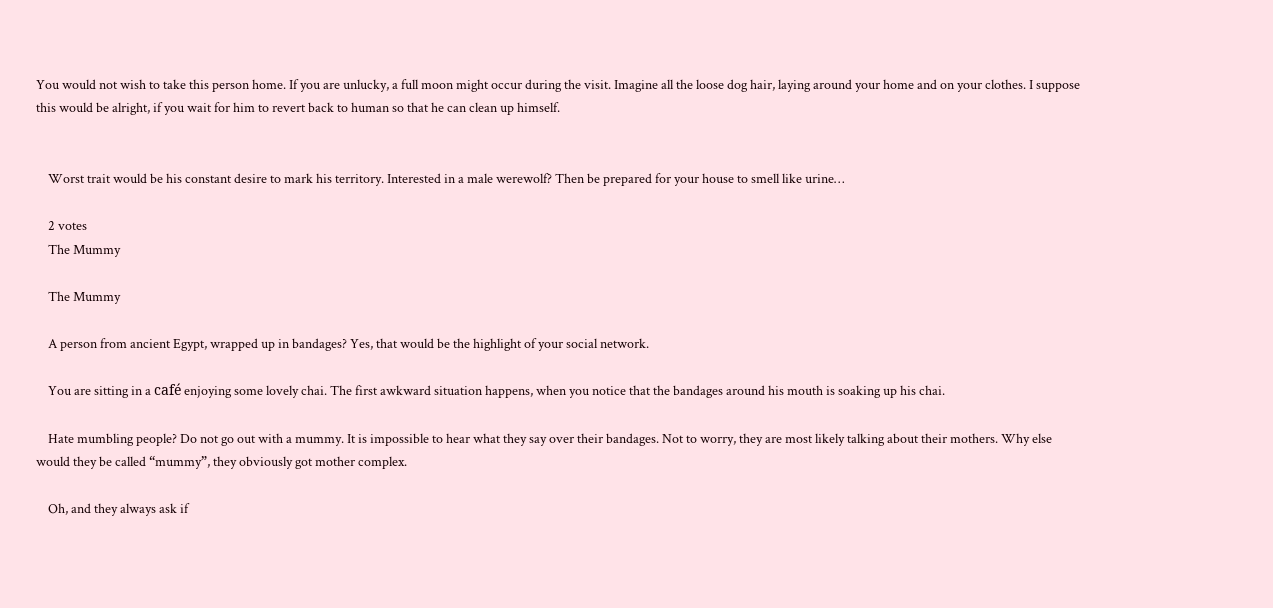You would not wish to take this person home. If you are unlucky, a full moon might occur during the visit. Imagine all the loose dog hair, laying around your home and on your clothes. I suppose this would be alright, if you wait for him to revert back to human so that he can clean up himself.


    Worst trait would be his constant desire to mark his territory. Interested in a male werewolf? Then be prepared for your house to smell like urine…

    2 votes
    The Mummy

    The Mummy

    A person from ancient Egypt, wrapped up in bandages? Yes, that would be the highlight of your social network.

    You are sitting in a café enjoying some lovely chai. The first awkward situation happens, when you notice that the bandages around his mouth is soaking up his chai.

    Hate mumbling people? Do not go out with a mummy. It is impossible to hear what they say over their bandages. Not to worry, they are most likely talking about their mothers. Why else would they be called “mummy”, they obviously got mother complex.

    Oh, and they always ask if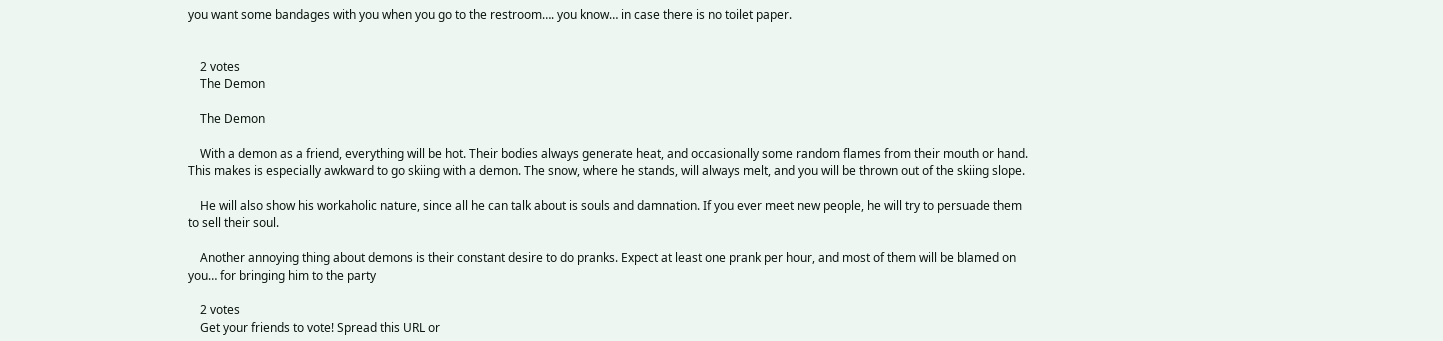you want some bandages with you when you go to the restroom…. you know… in case there is no toilet paper.


    2 votes
    The Demon

    The Demon

    With a demon as a friend, everything will be hot. Their bodies always generate heat, and occasionally some random flames from their mouth or hand. This makes is especially awkward to go skiing with a demon. The snow, where he stands, will always melt, and you will be thrown out of the skiing slope.

    He will also show his workaholic nature, since all he can talk about is souls and damnation. If you ever meet new people, he will try to persuade them to sell their soul.

    Another annoying thing about demons is their constant desire to do pranks. Expect at least one prank per hour, and most of them will be blamed on you… for bringing him to the party

    2 votes
    Get your friends to vote! Spread this URL or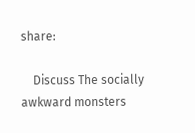share:

    Discuss The socially awkward monsters